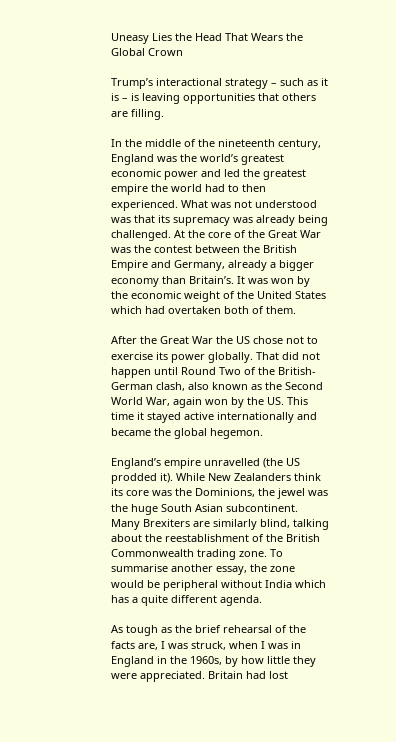Uneasy Lies the Head That Wears the Global Crown

Trump’s interactional strategy – such as it is – is leaving opportunities that others are filling.

In the middle of the nineteenth century, England was the world’s greatest economic power and led the greatest empire the world had to then experienced. What was not understood was that its supremacy was already being challenged. At the core of the Great War was the contest between the British Empire and Germany, already a bigger economy than Britain’s. It was won by the economic weight of the United States which had overtaken both of them.

After the Great War the US chose not to exercise its power globally. That did not happen until Round Two of the British-German clash, also known as the Second World War, again won by the US. This time it stayed active internationally and became the global hegemon.

England’s empire unravelled (the US prodded it). While New Zealanders think its core was the Dominions, the jewel was the huge South Asian subcontinent. Many Brexiters are similarly blind, talking about the reestablishment of the British Commonwealth trading zone. To summarise another essay, the zone would be peripheral without India which has a quite different agenda.

As tough as the brief rehearsal of the facts are, I was struck, when I was in England in the 1960s, by how little they were appreciated. Britain had lost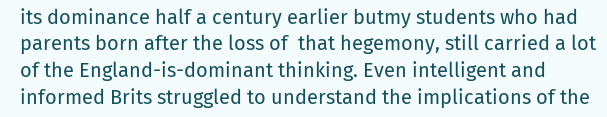its dominance half a century earlier butmy students who had parents born after the loss of  that hegemony, still carried a lot of the England-is-dominant thinking. Even intelligent and informed Brits struggled to understand the implications of the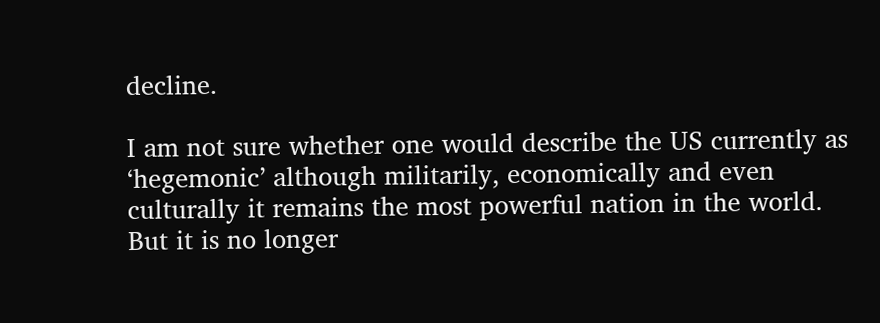decline.

I am not sure whether one would describe the US currently as ‘hegemonic’ although militarily, economically and even culturally it remains the most powerful nation in the world. But it is no longer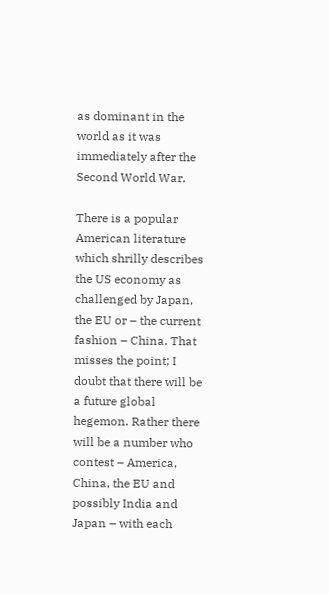as dominant in the world as it was immediately after the Second World War.

There is a popular American literature which shrilly describes the US economy as challenged by Japan, the EU or – the current fashion – China. That misses the point; I doubt that there will be a future global hegemon. Rather there will be a number who contest – America, China, the EU and possibly India and Japan – with each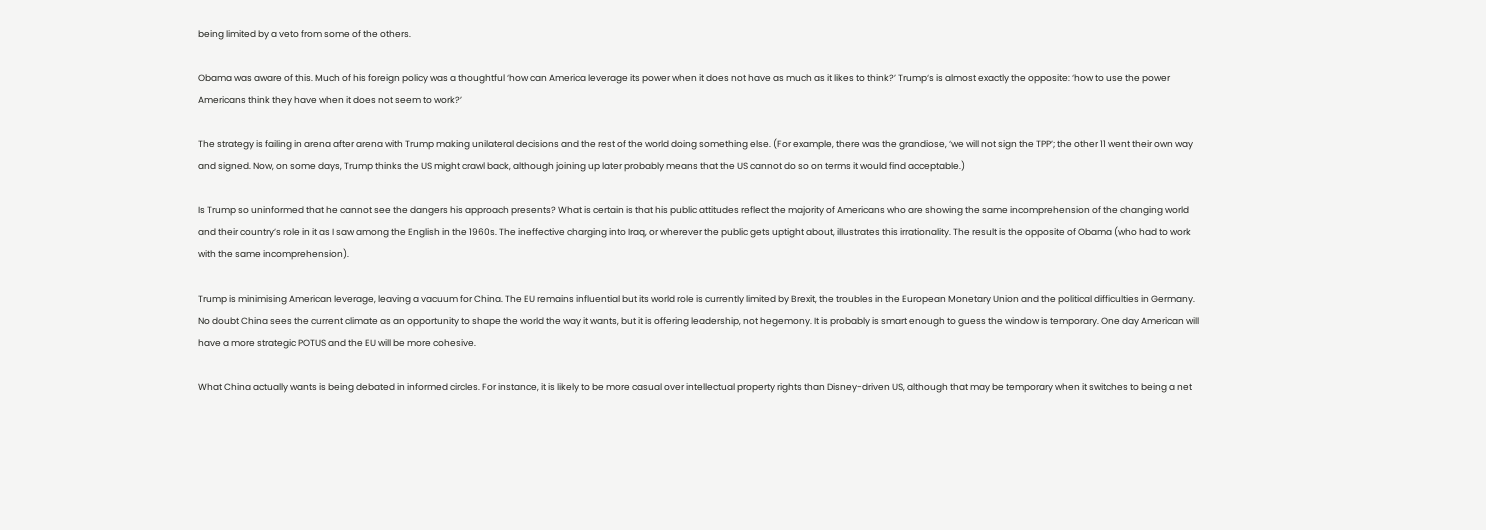being limited by a veto from some of the others.

Obama was aware of this. Much of his foreign policy was a thoughtful ‘how can America leverage its power when it does not have as much as it likes to think?’ Trump‘s is almost exactly the opposite: ‘how to use the power Americans think they have when it does not seem to work?’

The strategy is failing in arena after arena with Trump making unilateral decisions and the rest of the world doing something else. (For example, there was the grandiose, ‘we will not sign the TPP’; the other 11 went their own way and signed. Now, on some days, Trump thinks the US might crawl back, although joining up later probably means that the US cannot do so on terms it would find acceptable.)

Is Trump so uninformed that he cannot see the dangers his approach presents? What is certain is that his public attitudes reflect the majority of Americans who are showing the same incomprehension of the changing world and their country’s role in it as I saw among the English in the 1960s. The ineffective charging into Iraq, or wherever the public gets uptight about, illustrates this irrationality. The result is the opposite of Obama (who had to work with the same incomprehension).

Trump is minimising American leverage, leaving a vacuum for China. The EU remains influential but its world role is currently limited by Brexit, the troubles in the European Monetary Union and the political difficulties in Germany. No doubt China sees the current climate as an opportunity to shape the world the way it wants, but it is offering leadership, not hegemony. It is probably is smart enough to guess the window is temporary. One day American will have a more strategic POTUS and the EU will be more cohesive.

What China actually wants is being debated in informed circles. For instance, it is likely to be more casual over intellectual property rights than Disney-driven US, although that may be temporary when it switches to being a net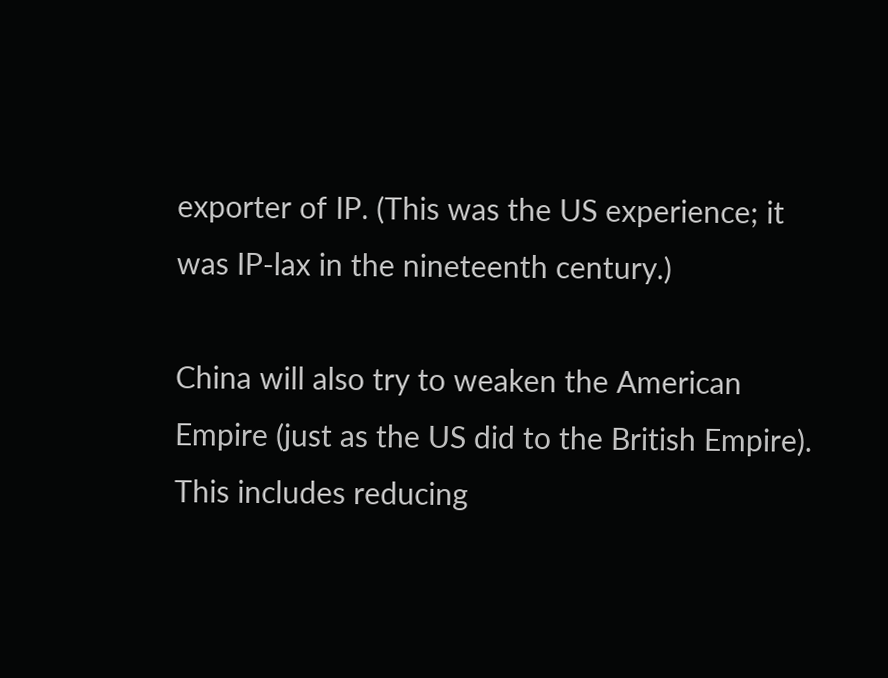exporter of IP. (This was the US experience; it was IP-lax in the nineteenth century.)

China will also try to weaken the American Empire (just as the US did to the British Empire). This includes reducing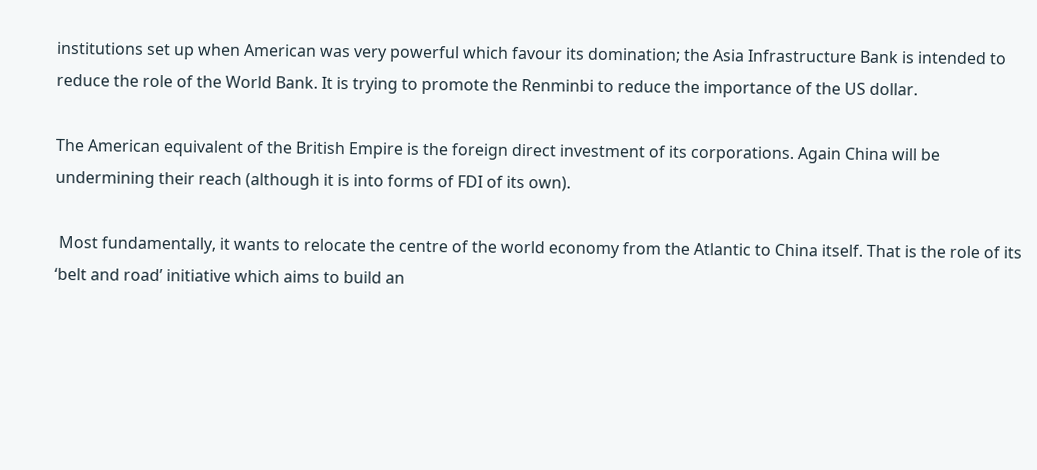institutions set up when American was very powerful which favour its domination; the Asia Infrastructure Bank is intended to reduce the role of the World Bank. It is trying to promote the Renminbi to reduce the importance of the US dollar.

The American equivalent of the British Empire is the foreign direct investment of its corporations. Again China will be undermining their reach (although it is into forms of FDI of its own).

 Most fundamentally, it wants to relocate the centre of the world economy from the Atlantic to China itself. That is the role of its ‘belt and road’ initiative which aims to build an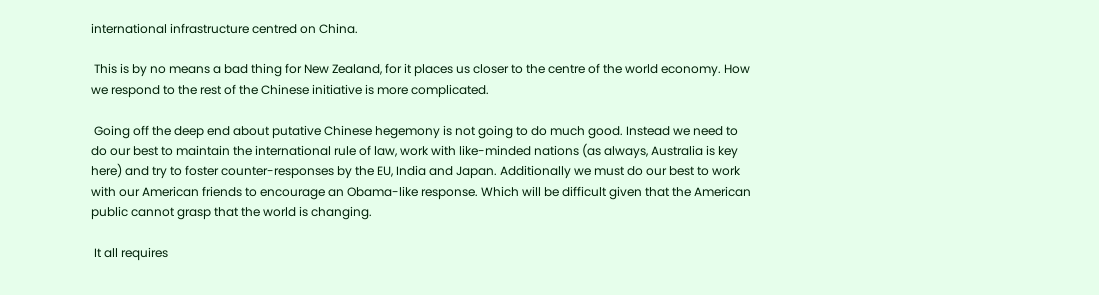international infrastructure centred on China.

 This is by no means a bad thing for New Zealand, for it places us closer to the centre of the world economy. How we respond to the rest of the Chinese initiative is more complicated.

 Going off the deep end about putative Chinese hegemony is not going to do much good. Instead we need to do our best to maintain the international rule of law, work with like-minded nations (as always, Australia is key here) and try to foster counter-responses by the EU, India and Japan. Additionally we must do our best to work with our American friends to encourage an Obama-like response. Which will be difficult given that the American public cannot grasp that the world is changing.

 It all requires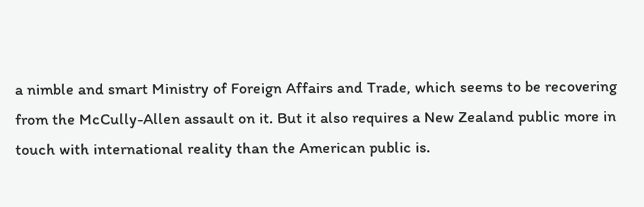a nimble and smart Ministry of Foreign Affairs and Trade, which seems to be recovering from the McCully-Allen assault on it. But it also requires a New Zealand public more in touch with international reality than the American public is.